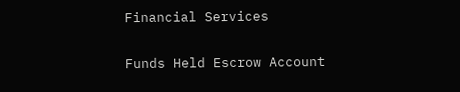Financial Services

Funds Held Escrow Account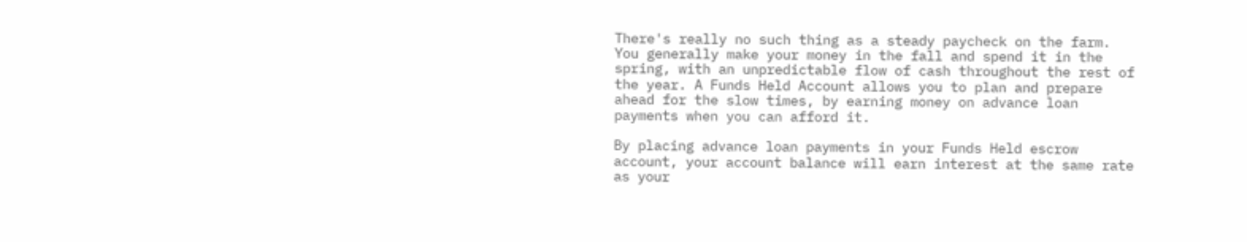There's really no such thing as a steady paycheck on the farm. You generally make your money in the fall and spend it in the spring, with an unpredictable flow of cash throughout the rest of the year. A Funds Held Account allows you to plan and prepare ahead for the slow times, by earning money on advance loan payments when you can afford it.

By placing advance loan payments in your Funds Held escrow account, your account balance will earn interest at the same rate as your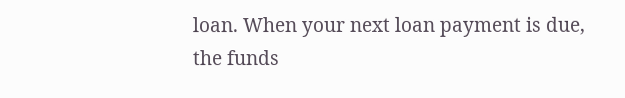loan. When your next loan payment is due, the funds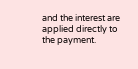and the interest are applied directly to the payment.